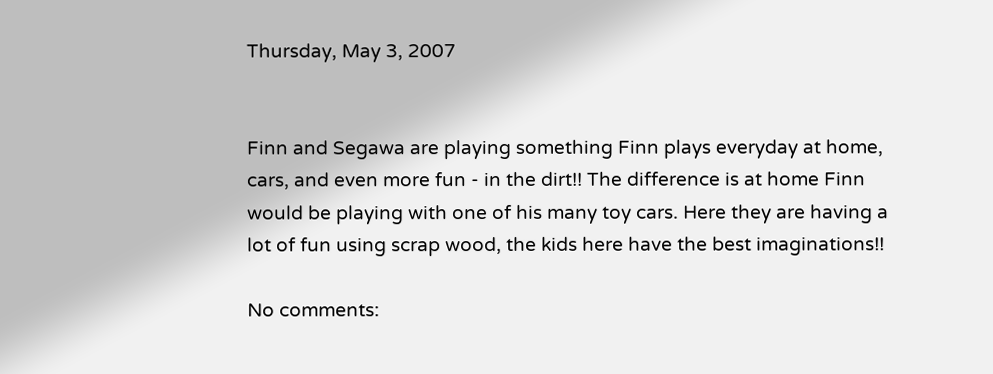Thursday, May 3, 2007


Finn and Segawa are playing something Finn plays everyday at home, cars, and even more fun - in the dirt!! The difference is at home Finn would be playing with one of his many toy cars. Here they are having a lot of fun using scrap wood, the kids here have the best imaginations!!

No comments: